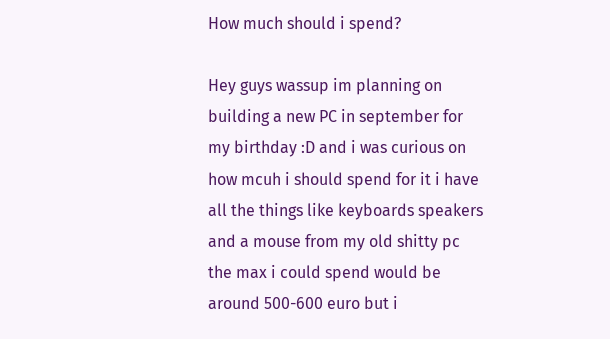How much should i spend?

Hey guys wassup im planning on building a new PC in september for my birthday :D and i was curious on how mcuh i should spend for it i have all the things like keyboards speakers and a mouse from my old shitty pc the max i could spend would be around 500-600 euro but i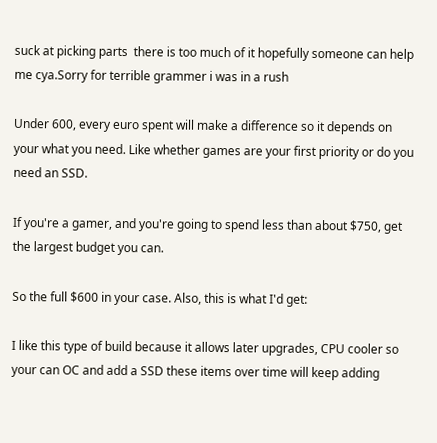suck at picking parts  there is too much of it hopefully someone can help me cya.Sorry for terrible grammer i was in a rush

Under 600, every euro spent will make a difference so it depends on your what you need. Like whether games are your first priority or do you need an SSD.

If you're a gamer, and you're going to spend less than about $750, get the largest budget you can.

So the full $600 in your case. Also, this is what I'd get:

I like this type of build because it allows later upgrades, CPU cooler so your can OC and add a SSD these items over time will keep adding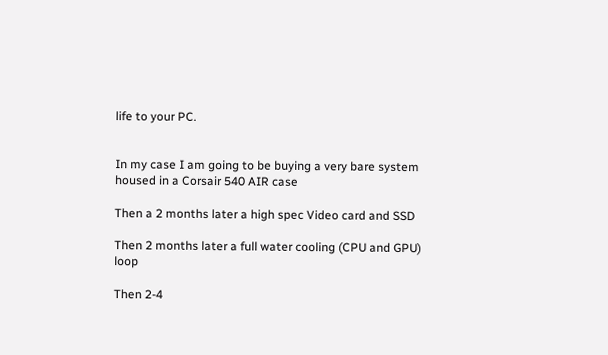life to your PC.


In my case I am going to be buying a very bare system housed in a Corsair 540 AIR case

Then a 2 months later a high spec Video card and SSD

Then 2 months later a full water cooling (CPU and GPU) loop

Then 2-4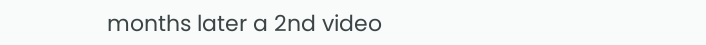months later a 2nd video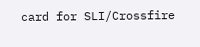card for SLI/Crossfire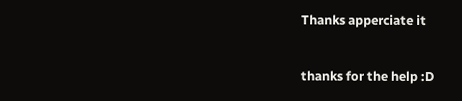Thanks apperciate it


thanks for the help :D